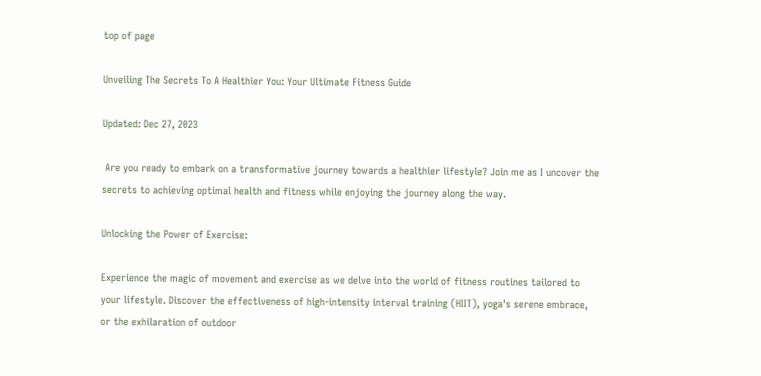top of page

Unveiling The Secrets To A Healthier You: Your Ultimate Fitness Guide

Updated: Dec 27, 2023

 Are you ready to embark on a transformative journey towards a healthier lifestyle? Join me as I uncover the secrets to achieving optimal health and fitness while enjoying the journey along the way.

Unlocking the Power of Exercise:

Experience the magic of movement and exercise as we delve into the world of fitness routines tailored to your lifestyle. Discover the effectiveness of high-intensity interval training (HIIT), yoga's serene embrace, or the exhilaration of outdoor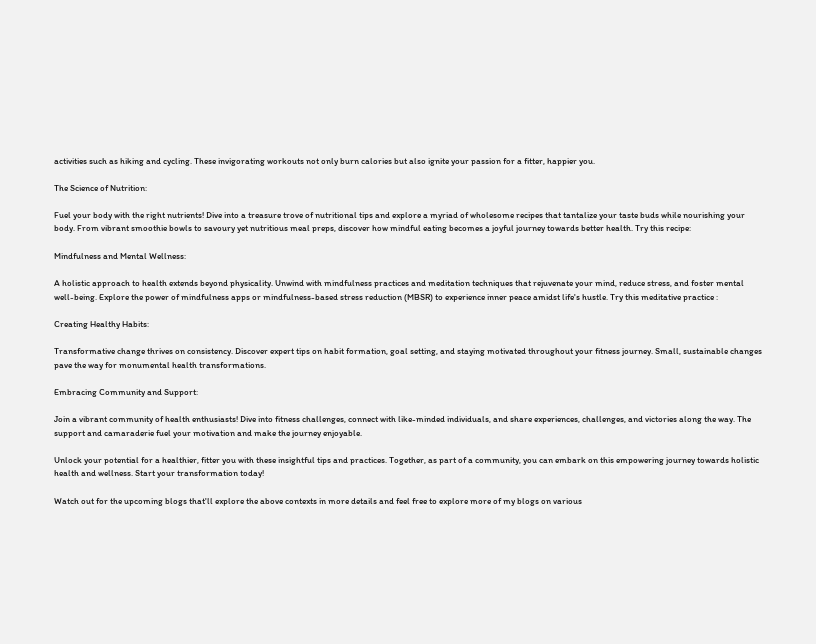activities such as hiking and cycling. These invigorating workouts not only burn calories but also ignite your passion for a fitter, happier you.

The Science of Nutrition:

Fuel your body with the right nutrients! Dive into a treasure trove of nutritional tips and explore a myriad of wholesome recipes that tantalize your taste buds while nourishing your body. From vibrant smoothie bowls to savoury yet nutritious meal preps, discover how mindful eating becomes a joyful journey towards better health. Try this recipe:

Mindfulness and Mental Wellness:

A holistic approach to health extends beyond physicality. Unwind with mindfulness practices and meditation techniques that rejuvenate your mind, reduce stress, and foster mental well-being. Explore the power of mindfulness apps or mindfulness-based stress reduction (MBSR) to experience inner peace amidst life's hustle. Try this meditative practice :

Creating Healthy Habits:

Transformative change thrives on consistency. Discover expert tips on habit formation, goal setting, and staying motivated throughout your fitness journey. Small, sustainable changes pave the way for monumental health transformations.

Embracing Community and Support:

Join a vibrant community of health enthusiasts! Dive into fitness challenges, connect with like-minded individuals, and share experiences, challenges, and victories along the way. The support and camaraderie fuel your motivation and make the journey enjoyable.

Unlock your potential for a healthier, fitter you with these insightful tips and practices. Together, as part of a community, you can embark on this empowering journey towards holistic health and wellness. Start your transformation today!

Watch out for the upcoming blogs that'll explore the above contexts in more details and feel free to explore more of my blogs on various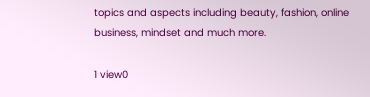topics and aspects including beauty, fashion, online business, mindset and much more.

1 view0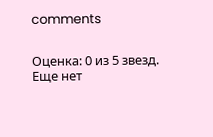comments


Оценка: 0 из 5 звезд.
Еще нет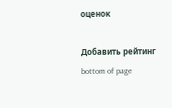оценок

Добавить рейтинг
bottom of page